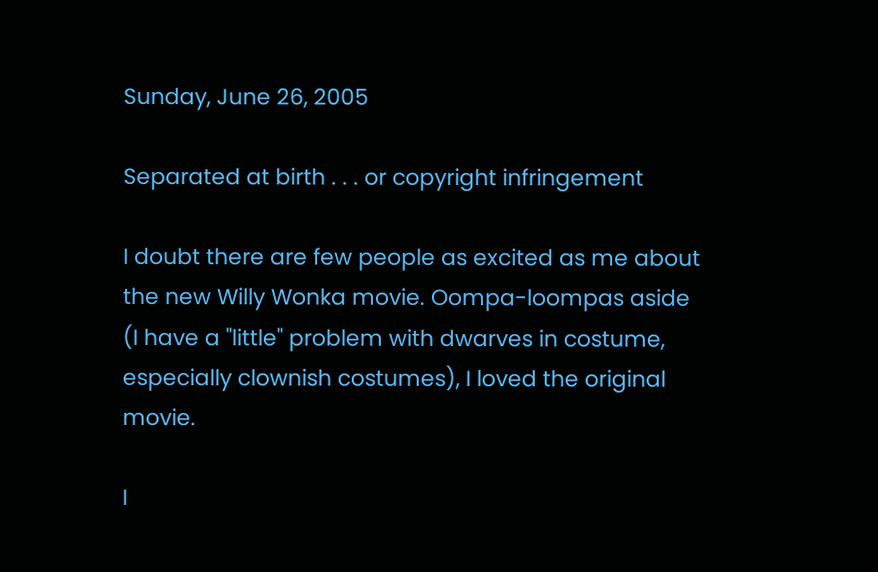Sunday, June 26, 2005

Separated at birth . . . or copyright infringement

I doubt there are few people as excited as me about the new Willy Wonka movie. Oompa-loompas aside (I have a "little" problem with dwarves in costume, especially clownish costumes), I loved the original movie.

I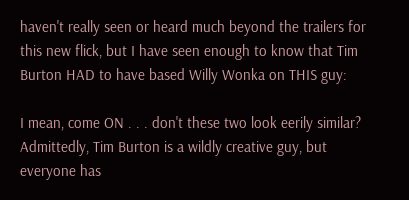haven't really seen or heard much beyond the trailers for this new flick, but I have seen enough to know that Tim Burton HAD to have based Willy Wonka on THIS guy:

I mean, come ON . . . don't these two look eerily similar? Admittedly, Tim Burton is a wildly creative guy, but everyone has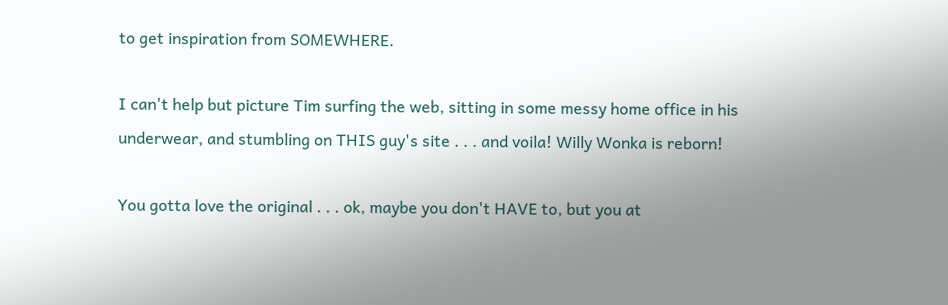to get inspiration from SOMEWHERE.

I can't help but picture Tim surfing the web, sitting in some messy home office in his underwear, and stumbling on THIS guy's site . . . and voila! Willy Wonka is reborn!

You gotta love the original . . . ok, maybe you don't HAVE to, but you at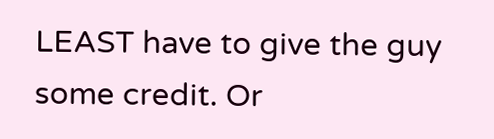LEAST have to give the guy some credit. Or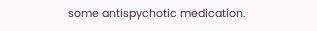some antispychotic medication.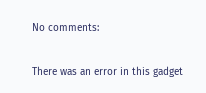No comments:

There was an error in this gadget